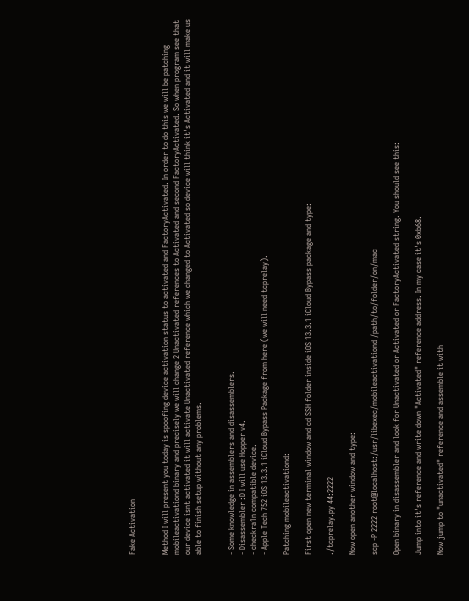Fake Activation


Method I will present you today is spoofing device activation status to activated and FactoryActivated. In order to do this we will be patching mobileactivationd binary and precisely we will change 2 Unactivated references to Activated and second FactoryActivated. So when program see that our device isnt activated it will activate Unactivated reference which we changed to Activated so device will think it's Activated and it will make us able to finish setup without any problems.


- Some knowledge in assemblers and disassemblers.
- Disassembler :D I will use Hopper v4.
- checkra1n compatible device.
- Apple Tech 752 iOS 13.3.1 iCloud Bypass Package from here (we will need tcprelay).

Patching mobileactivationd:

First open new terminal window and cd SSH folder inside iOS 13.3.1 iCloud Bypass package and type:

./tcprelay.py 44:2222

Now open another window and type:

scp -P 2222 root@localhost:/usr/libexec/mobileactivationd /path/to/folder/on/mac

Open binary in disassembler and look for Unactivated or Activated or FactoryActivated string. You should see this:

Jump into it's reference and write down "Activated" reference address. In my case it's 0xb68.

Now jump to "unactivated" reference and assemble it with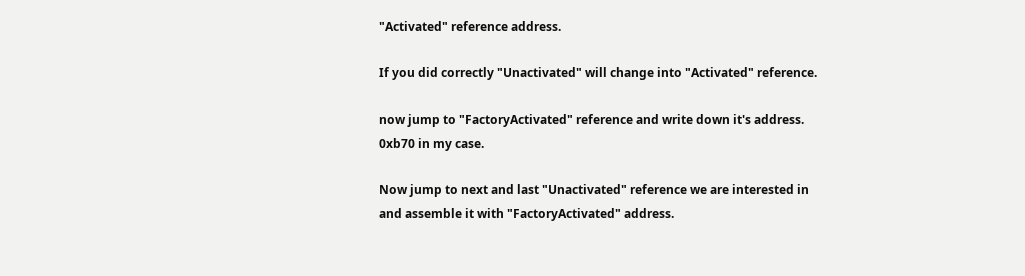"Activated" reference address.

If you did correctly "Unactivated" will change into "Activated" reference.

now jump to "FactoryActivated" reference and write down it's address. 0xb70 in my case.

Now jump to next and last "Unactivated" reference we are interested in and assemble it with "FactoryActivated" address.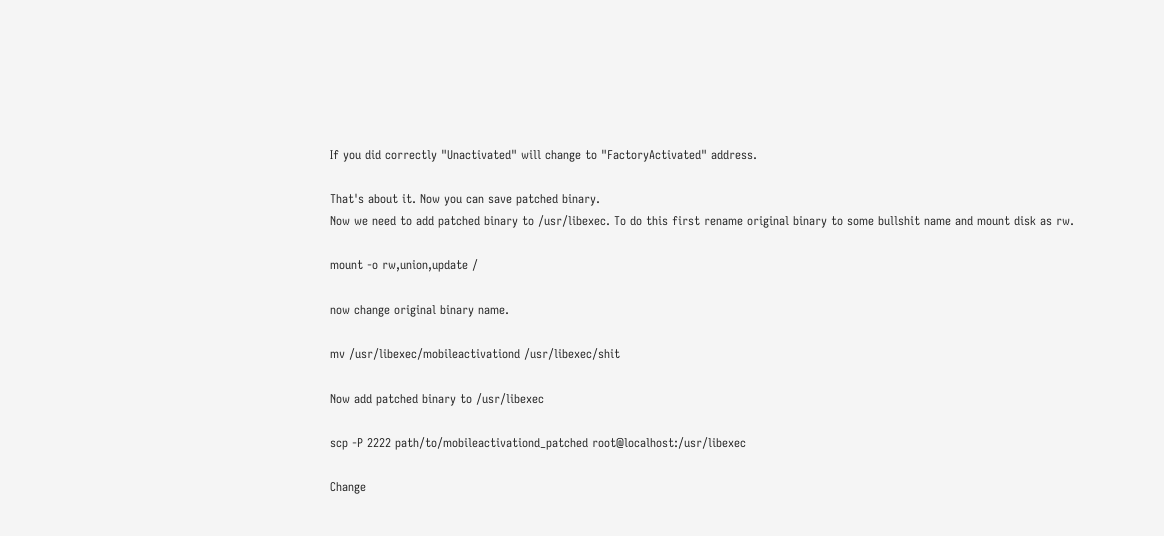If you did correctly "Unactivated" will change to "FactoryActivated" address.

That's about it. Now you can save patched binary.
Now we need to add patched binary to /usr/libexec. To do this first rename original binary to some bullshit name and mount disk as rw.

mount -o rw,union,update /

now change original binary name.

mv /usr/libexec/mobileactivationd /usr/libexec/shit

Now add patched binary to /usr/libexec

scp -P 2222 path/to/mobileactivationd_patched root@localhost:/usr/libexec

Change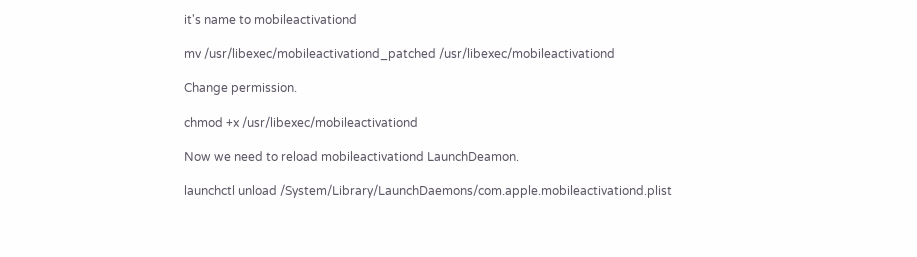it's name to mobileactivationd

mv /usr/libexec/mobileactivationd_patched /usr/libexec/mobileactivationd

Change permission.

chmod +x /usr/libexec/mobileactivationd

Now we need to reload mobileactivationd LaunchDeamon.

launchctl unload /System/Library/LaunchDaemons/com.apple.mobileactivationd.plist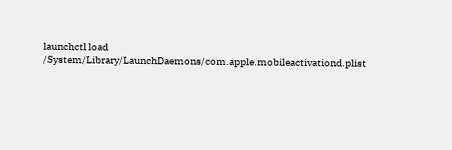launchctl load /System/Library/LaunchDaemons/com.apple.mobileactivationd.plist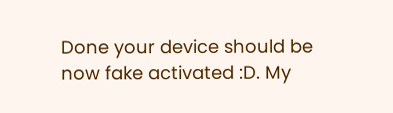Done your device should be now fake activated :D. My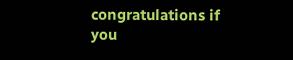congratulations if you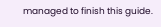managed to finish this guide.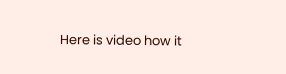Here is video how it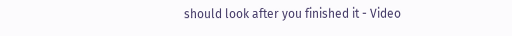should look after you finished it - Video